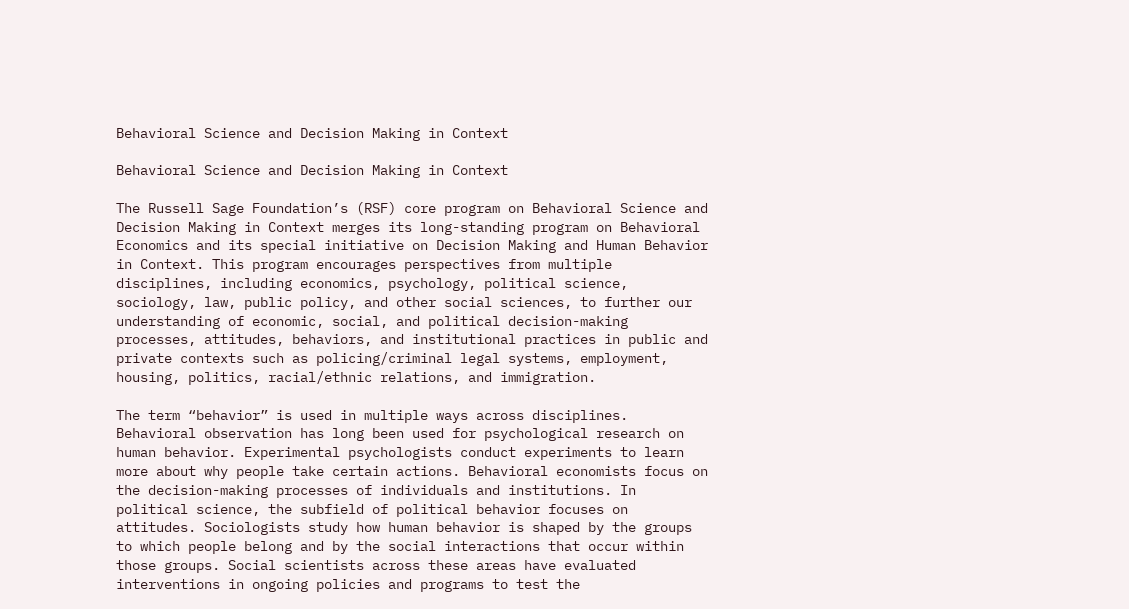Behavioral Science and Decision Making in Context

Behavioral Science and Decision Making in Context

The Russell Sage Foundation’s (RSF) core program on Behavioral Science and Decision Making in Context merges its long-standing program on Behavioral Economics and its special initiative on Decision Making and Human Behavior in Context. This program encourages perspectives from multiple disciplines, including economics, psychology, political science, sociology, law, public policy, and other social sciences, to further our understanding of economic, social, and political decision-making processes, attitudes, behaviors, and institutional practices in public and private contexts such as policing/criminal legal systems, employment, housing, politics, racial/ethnic relations, and immigration.

The term “behavior” is used in multiple ways across disciplines. Behavioral observation has long been used for psychological research on human behavior. Experimental psychologists conduct experiments to learn more about why people take certain actions. Behavioral economists focus on the decision-making processes of individuals and institutions. In political science, the subfield of political behavior focuses on attitudes. Sociologists study how human behavior is shaped by the groups to which people belong and by the social interactions that occur within those groups. Social scientists across these areas have evaluated interventions in ongoing policies and programs to test the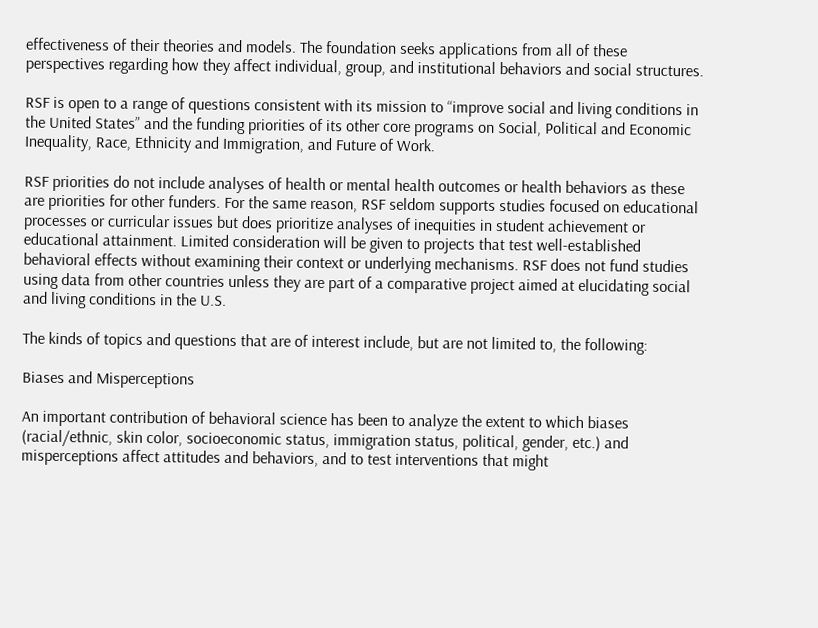effectiveness of their theories and models. The foundation seeks applications from all of these perspectives regarding how they affect individual, group, and institutional behaviors and social structures.

RSF is open to a range of questions consistent with its mission to “improve social and living conditions in the United States” and the funding priorities of its other core programs on Social, Political and Economic Inequality, Race, Ethnicity and Immigration, and Future of Work.

RSF priorities do not include analyses of health or mental health outcomes or health behaviors as these are priorities for other funders. For the same reason, RSF seldom supports studies focused on educational processes or curricular issues but does prioritize analyses of inequities in student achievement or educational attainment. Limited consideration will be given to projects that test well-established behavioral effects without examining their context or underlying mechanisms. RSF does not fund studies using data from other countries unless they are part of a comparative project aimed at elucidating social and living conditions in the U.S.

The kinds of topics and questions that are of interest include, but are not limited to, the following:

Biases and Misperceptions

An important contribution of behavioral science has been to analyze the extent to which biases (racial/ethnic, skin color, socioeconomic status, immigration status, political, gender, etc.) and misperceptions affect attitudes and behaviors, and to test interventions that might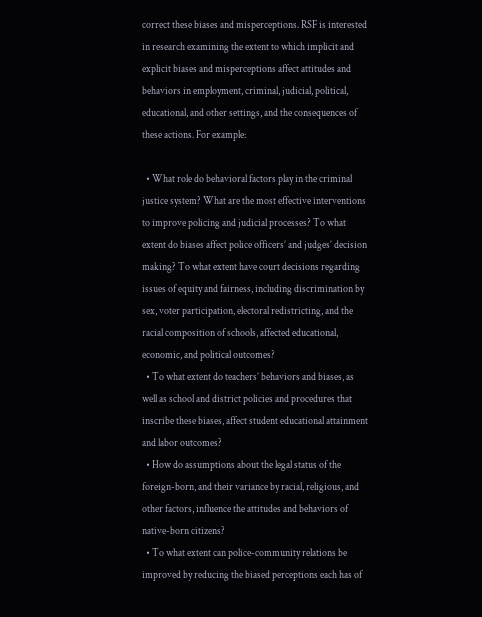correct these biases and misperceptions. RSF is interested in research examining the extent to which implicit and explicit biases and misperceptions affect attitudes and behaviors in employment, criminal, judicial, political, educational, and other settings, and the consequences of these actions. For example:

  • What role do behavioral factors play in the criminal justice system? What are the most effective interventions to improve policing and judicial processes? To what extent do biases affect police officers’ and judges’ decision making? To what extent have court decisions regarding issues of equity and fairness, including discrimination by sex, voter participation, electoral redistricting, and the racial composition of schools, affected educational, economic, and political outcomes?
  • To what extent do teachers’ behaviors and biases, as well as school and district policies and procedures that inscribe these biases, affect student educational attainment and labor outcomes?
  • How do assumptions about the legal status of the foreign-born, and their variance by racial, religious, and other factors, influence the attitudes and behaviors of native-born citizens?
  • To what extent can police-community relations be improved by reducing the biased perceptions each has of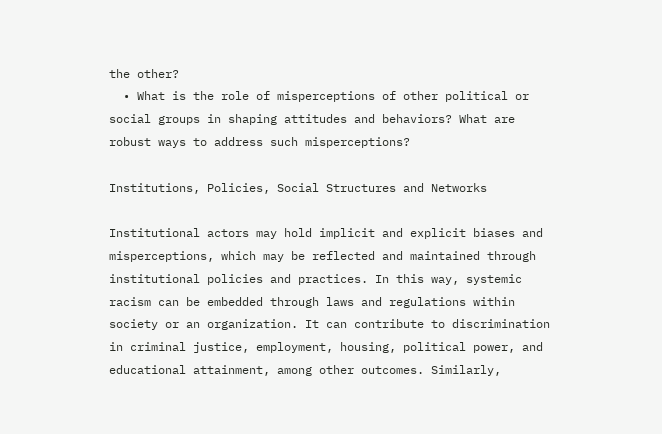the other?
  • What is the role of misperceptions of other political or social groups in shaping attitudes and behaviors? What are robust ways to address such misperceptions?

Institutions, Policies, Social Structures and Networks

Institutional actors may hold implicit and explicit biases and misperceptions, which may be reflected and maintained through institutional policies and practices. In this way, systemic racism can be embedded through laws and regulations within society or an organization. It can contribute to discrimination in criminal justice, employment, housing, political power, and educational attainment, among other outcomes. Similarly,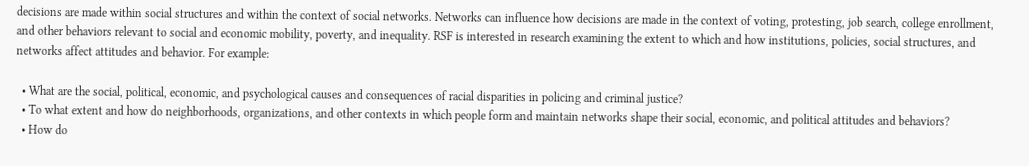decisions are made within social structures and within the context of social networks. Networks can influence how decisions are made in the context of voting, protesting, job search, college enrollment, and other behaviors relevant to social and economic mobility, poverty, and inequality. RSF is interested in research examining the extent to which and how institutions, policies, social structures, and networks affect attitudes and behavior. For example:

  • What are the social, political, economic, and psychological causes and consequences of racial disparities in policing and criminal justice?
  • To what extent and how do neighborhoods, organizations, and other contexts in which people form and maintain networks shape their social, economic, and political attitudes and behaviors?
  • How do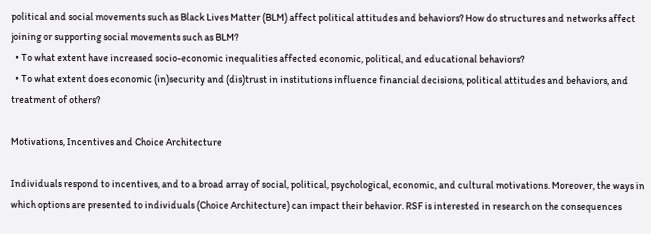political and social movements such as Black Lives Matter (BLM) affect political attitudes and behaviors? How do structures and networks affect joining or supporting social movements such as BLM?
  • To what extent have increased socio-economic inequalities affected economic, political, and educational behaviors?
  • To what extent does economic (in)security and (dis)trust in institutions influence financial decisions, political attitudes and behaviors, and treatment of others?

Motivations, Incentives and Choice Architecture

Individuals respond to incentives, and to a broad array of social, political, psychological, economic, and cultural motivations. Moreover, the ways in which options are presented to individuals (Choice Architecture) can impact their behavior. RSF is interested in research on the consequences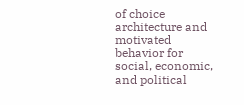of choice architecture and motivated behavior for social, economic, and political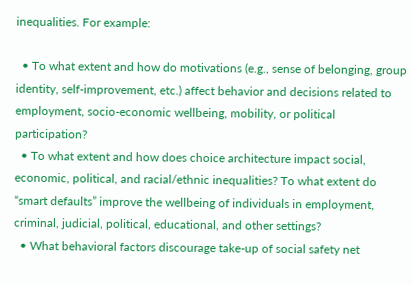inequalities. For example:

  • To what extent and how do motivations (e.g., sense of belonging, group identity, self-improvement, etc.) affect behavior and decisions related to employment, socio-economic wellbeing, mobility, or political participation?
  • To what extent and how does choice architecture impact social, economic, political, and racial/ethnic inequalities? To what extent do “smart defaults” improve the wellbeing of individuals in employment, criminal, judicial, political, educational, and other settings?
  • What behavioral factors discourage take-up of social safety net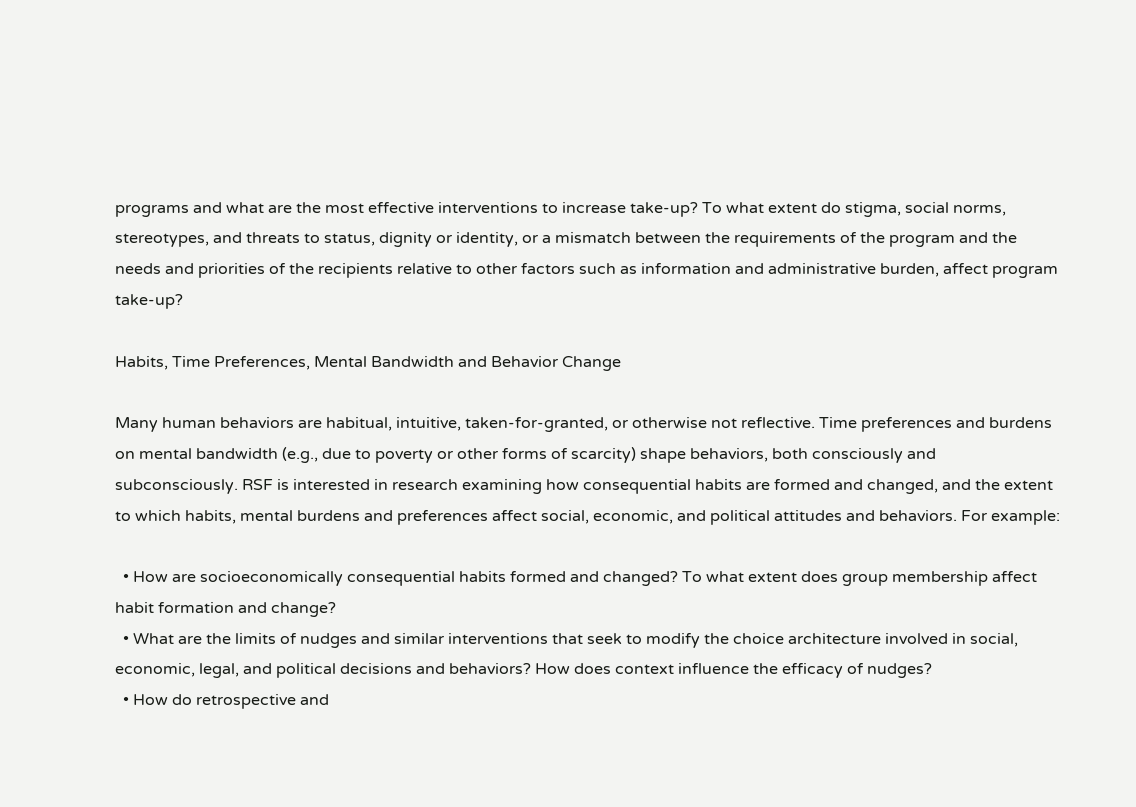programs and what are the most effective interventions to increase take-up? To what extent do stigma, social norms, stereotypes, and threats to status, dignity or identity, or a mismatch between the requirements of the program and the needs and priorities of the recipients relative to other factors such as information and administrative burden, affect program take-up?

Habits, Time Preferences, Mental Bandwidth and Behavior Change

Many human behaviors are habitual, intuitive, taken-for-granted, or otherwise not reflective. Time preferences and burdens on mental bandwidth (e.g., due to poverty or other forms of scarcity) shape behaviors, both consciously and subconsciously. RSF is interested in research examining how consequential habits are formed and changed, and the extent to which habits, mental burdens and preferences affect social, economic, and political attitudes and behaviors. For example:

  • How are socioeconomically consequential habits formed and changed? To what extent does group membership affect habit formation and change?
  • What are the limits of nudges and similar interventions that seek to modify the choice architecture involved in social, economic, legal, and political decisions and behaviors? How does context influence the efficacy of nudges?
  • How do retrospective and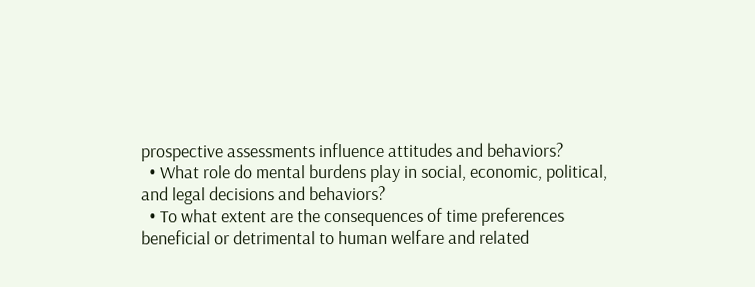prospective assessments influence attitudes and behaviors?
  • What role do mental burdens play in social, economic, political, and legal decisions and behaviors?
  • To what extent are the consequences of time preferences beneficial or detrimental to human welfare and related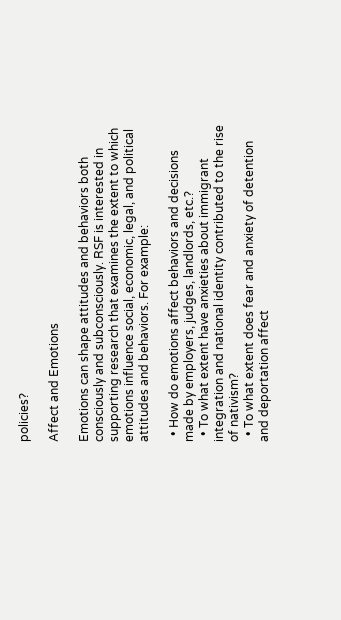policies?

Affect and Emotions

Emotions can shape attitudes and behaviors both consciously and subconsciously. RSF is interested in supporting research that examines the extent to which emotions influence social, economic, legal, and political attitudes and behaviors. For example:

  • How do emotions affect behaviors and decisions made by employers, judges, landlords, etc.?
  • To what extent have anxieties about immigrant integration and national identity contributed to the rise of nativism?
  • To what extent does fear and anxiety of detention and deportation affect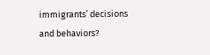immigrants’ decisions and behaviors?